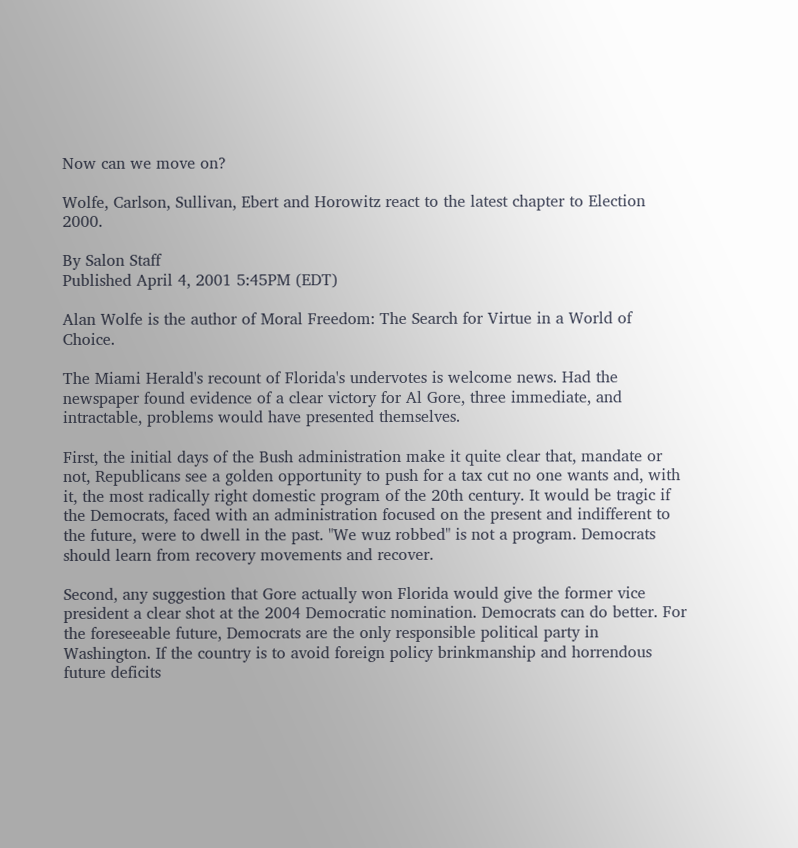Now can we move on?

Wolfe, Carlson, Sullivan, Ebert and Horowitz react to the latest chapter to Election 2000.

By Salon Staff
Published April 4, 2001 5:45PM (EDT)

Alan Wolfe is the author of Moral Freedom: The Search for Virtue in a World of Choice.

The Miami Herald's recount of Florida's undervotes is welcome news. Had the newspaper found evidence of a clear victory for Al Gore, three immediate, and intractable, problems would have presented themselves.

First, the initial days of the Bush administration make it quite clear that, mandate or not, Republicans see a golden opportunity to push for a tax cut no one wants and, with it, the most radically right domestic program of the 20th century. It would be tragic if the Democrats, faced with an administration focused on the present and indifferent to the future, were to dwell in the past. "We wuz robbed" is not a program. Democrats should learn from recovery movements and recover.

Second, any suggestion that Gore actually won Florida would give the former vice president a clear shot at the 2004 Democratic nomination. Democrats can do better. For the foreseeable future, Democrats are the only responsible political party in Washington. If the country is to avoid foreign policy brinkmanship and horrendous future deficits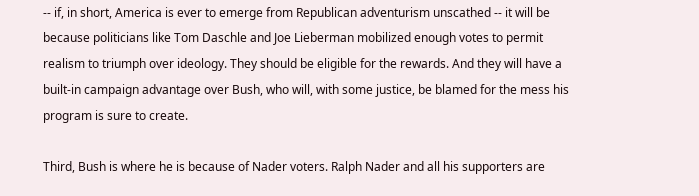-- if, in short, America is ever to emerge from Republican adventurism unscathed -- it will be because politicians like Tom Daschle and Joe Lieberman mobilized enough votes to permit realism to triumph over ideology. They should be eligible for the rewards. And they will have a built-in campaign advantage over Bush, who will, with some justice, be blamed for the mess his program is sure to create.

Third, Bush is where he is because of Nader voters. Ralph Nader and all his supporters are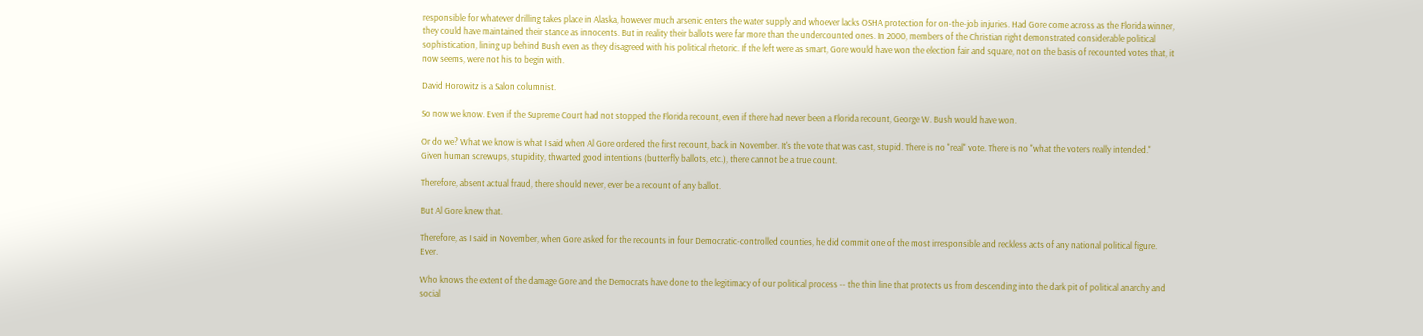responsible for whatever drilling takes place in Alaska, however much arsenic enters the water supply and whoever lacks OSHA protection for on-the-job injuries. Had Gore come across as the Florida winner, they could have maintained their stance as innocents. But in reality their ballots were far more than the undercounted ones. In 2000, members of the Christian right demonstrated considerable political sophistication, lining up behind Bush even as they disagreed with his political rhetoric. If the left were as smart, Gore would have won the election fair and square, not on the basis of recounted votes that, it now seems, were not his to begin with.

David Horowitz is a Salon columnist.

So now we know. Even if the Supreme Court had not stopped the Florida recount, even if there had never been a Florida recount, George W. Bush would have won.

Or do we? What we know is what I said when Al Gore ordered the first recount, back in November. It's the vote that was cast, stupid. There is no "real" vote. There is no "what the voters really intended." Given human screwups, stupidity, thwarted good intentions (butterfly ballots, etc.), there cannot be a true count.

Therefore, absent actual fraud, there should never, ever be a recount of any ballot.

But Al Gore knew that.

Therefore, as I said in November, when Gore asked for the recounts in four Democratic-controlled counties, he did commit one of the most irresponsible and reckless acts of any national political figure. Ever.

Who knows the extent of the damage Gore and the Democrats have done to the legitimacy of our political process -- the thin line that protects us from descending into the dark pit of political anarchy and social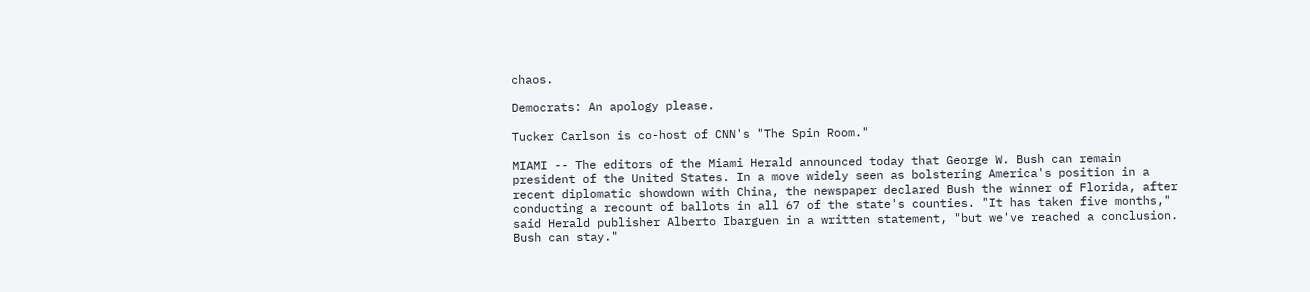chaos.

Democrats: An apology please.

Tucker Carlson is co-host of CNN's "The Spin Room."

MIAMI -- The editors of the Miami Herald announced today that George W. Bush can remain president of the United States. In a move widely seen as bolstering America's position in a recent diplomatic showdown with China, the newspaper declared Bush the winner of Florida, after conducting a recount of ballots in all 67 of the state's counties. "It has taken five months," said Herald publisher Alberto Ibarguen in a written statement, "but we've reached a conclusion. Bush can stay."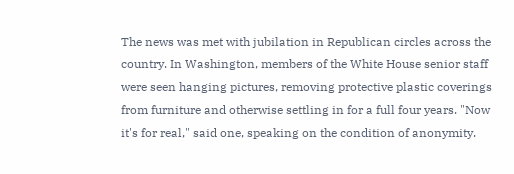The news was met with jubilation in Republican circles across the country. In Washington, members of the White House senior staff were seen hanging pictures, removing protective plastic coverings from furniture and otherwise settling in for a full four years. "Now it's for real," said one, speaking on the condition of anonymity.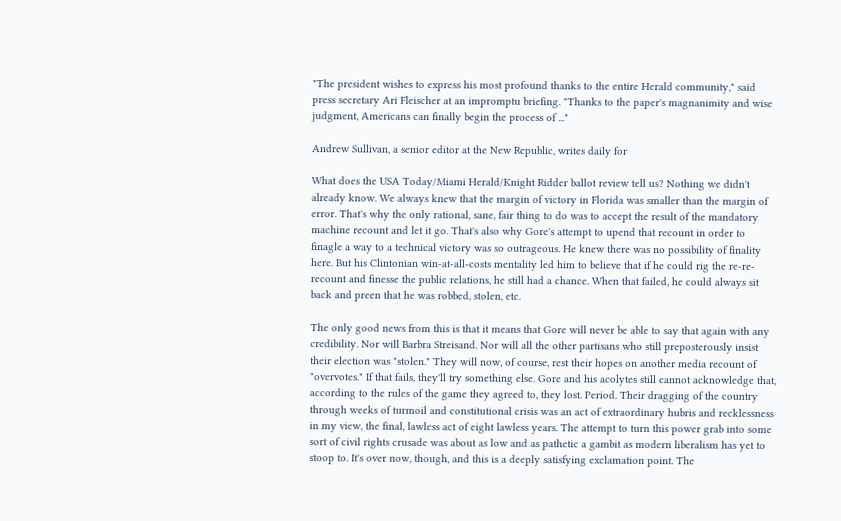"The president wishes to express his most profound thanks to the entire Herald community," said press secretary Ari Fleischer at an impromptu briefing. "Thanks to the paper's magnanimity and wise judgment, Americans can finally begin the process of ..."

Andrew Sullivan, a senior editor at the New Republic, writes daily for

What does the USA Today/Miami Herald/Knight Ridder ballot review tell us? Nothing we didn't already know. We always knew that the margin of victory in Florida was smaller than the margin of error. That's why the only rational, sane, fair thing to do was to accept the result of the mandatory machine recount and let it go. That's also why Gore's attempt to upend that recount in order to finagle a way to a technical victory was so outrageous. He knew there was no possibility of finality here. But his Clintonian win-at-all-costs mentality led him to believe that if he could rig the re-re-recount and finesse the public relations, he still had a chance. When that failed, he could always sit back and preen that he was robbed, stolen, etc.

The only good news from this is that it means that Gore will never be able to say that again with any credibility. Nor will Barbra Streisand. Nor will all the other partisans who still preposterously insist their election was "stolen." They will now, of course, rest their hopes on another media recount of "overvotes." If that fails, they'll try something else. Gore and his acolytes still cannot acknowledge that, according to the rules of the game they agreed to, they lost. Period. Their dragging of the country through weeks of turmoil and constitutional crisis was an act of extraordinary hubris and recklessness in my view, the final, lawless act of eight lawless years. The attempt to turn this power grab into some sort of civil rights crusade was about as low and as pathetic a gambit as modern liberalism has yet to stoop to. It's over now, though, and this is a deeply satisfying exclamation point. The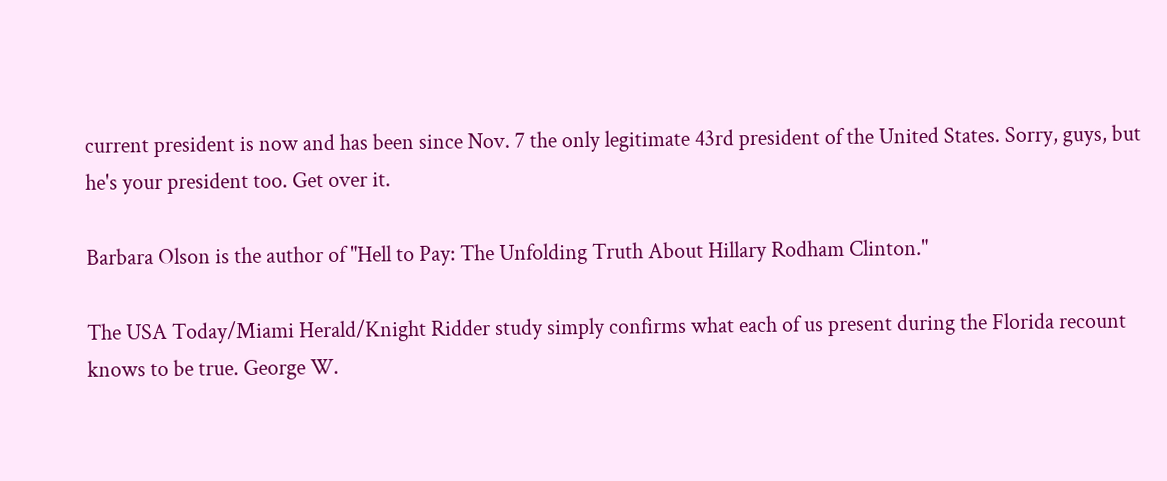current president is now and has been since Nov. 7 the only legitimate 43rd president of the United States. Sorry, guys, but he's your president too. Get over it.

Barbara Olson is the author of "Hell to Pay: The Unfolding Truth About Hillary Rodham Clinton."

The USA Today/Miami Herald/Knight Ridder study simply confirms what each of us present during the Florida recount knows to be true. George W.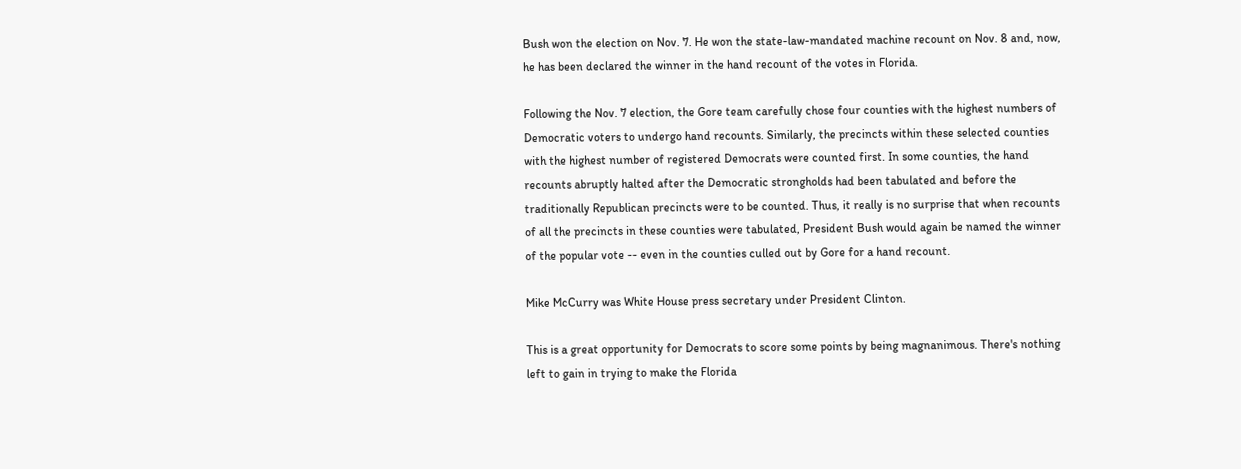Bush won the election on Nov. 7. He won the state-law-mandated machine recount on Nov. 8 and, now, he has been declared the winner in the hand recount of the votes in Florida.

Following the Nov. 7 election, the Gore team carefully chose four counties with the highest numbers of Democratic voters to undergo hand recounts. Similarly, the precincts within these selected counties with the highest number of registered Democrats were counted first. In some counties, the hand recounts abruptly halted after the Democratic strongholds had been tabulated and before the traditionally Republican precincts were to be counted. Thus, it really is no surprise that when recounts of all the precincts in these counties were tabulated, President Bush would again be named the winner of the popular vote -- even in the counties culled out by Gore for a hand recount.

Mike McCurry was White House press secretary under President Clinton.

This is a great opportunity for Democrats to score some points by being magnanimous. There's nothing left to gain in trying to make the Florida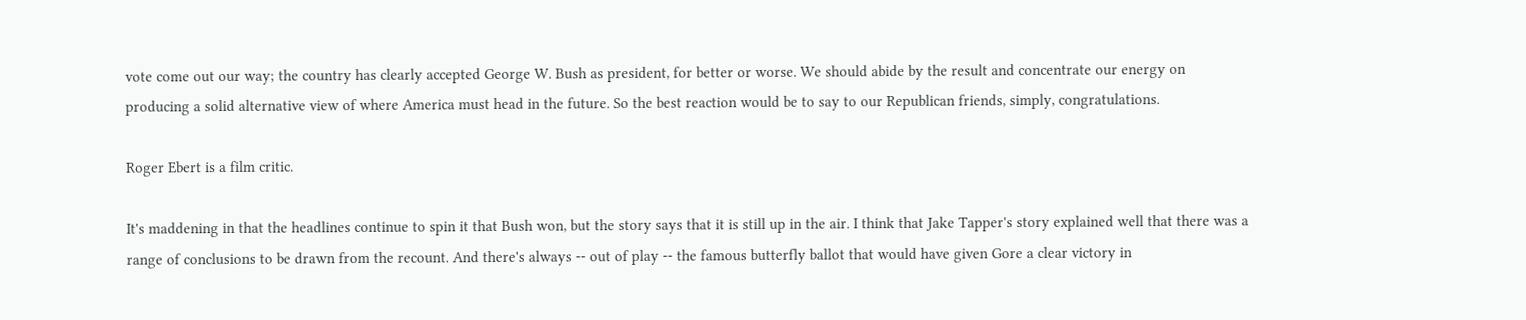vote come out our way; the country has clearly accepted George W. Bush as president, for better or worse. We should abide by the result and concentrate our energy on producing a solid alternative view of where America must head in the future. So the best reaction would be to say to our Republican friends, simply, congratulations.

Roger Ebert is a film critic.

It's maddening in that the headlines continue to spin it that Bush won, but the story says that it is still up in the air. I think that Jake Tapper's story explained well that there was a range of conclusions to be drawn from the recount. And there's always -- out of play -- the famous butterfly ballot that would have given Gore a clear victory in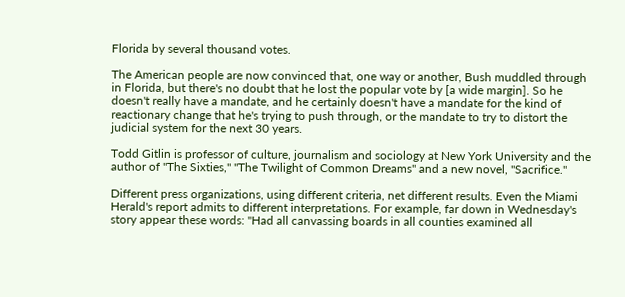Florida by several thousand votes.

The American people are now convinced that, one way or another, Bush muddled through in Florida, but there's no doubt that he lost the popular vote by [a wide margin]. So he doesn't really have a mandate, and he certainly doesn't have a mandate for the kind of reactionary change that he's trying to push through, or the mandate to try to distort the judicial system for the next 30 years.

Todd Gitlin is professor of culture, journalism and sociology at New York University and the author of "The Sixties," "The Twilight of Common Dreams" and a new novel, "Sacrifice."

Different press organizations, using different criteria, net different results. Even the Miami Herald's report admits to different interpretations. For example, far down in Wednesday's story appear these words: "Had all canvassing boards in all counties examined all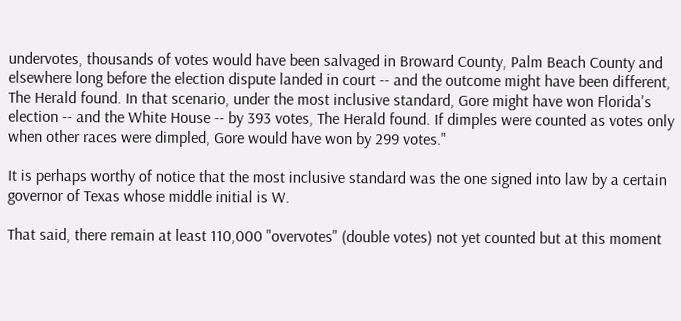undervotes, thousands of votes would have been salvaged in Broward County, Palm Beach County and elsewhere long before the election dispute landed in court -- and the outcome might have been different, The Herald found. In that scenario, under the most inclusive standard, Gore might have won Florida's election -- and the White House -- by 393 votes, The Herald found. If dimples were counted as votes only when other races were dimpled, Gore would have won by 299 votes."

It is perhaps worthy of notice that the most inclusive standard was the one signed into law by a certain governor of Texas whose middle initial is W.

That said, there remain at least 110,000 "overvotes" (double votes) not yet counted but at this moment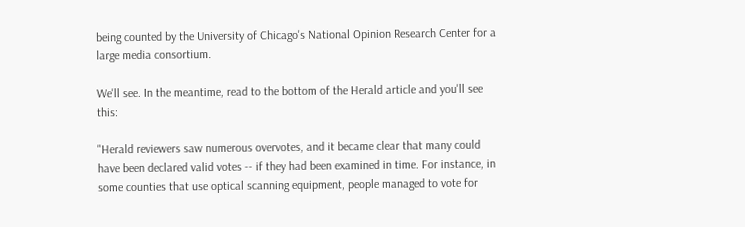being counted by the University of Chicago's National Opinion Research Center for a large media consortium.

We'll see. In the meantime, read to the bottom of the Herald article and you'll see this:

"Herald reviewers saw numerous overvotes, and it became clear that many could have been declared valid votes -- if they had been examined in time. For instance, in some counties that use optical scanning equipment, people managed to vote for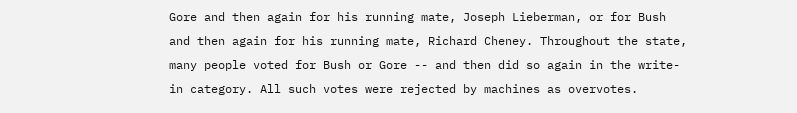Gore and then again for his running mate, Joseph Lieberman, or for Bush and then again for his running mate, Richard Cheney. Throughout the state, many people voted for Bush or Gore -- and then did so again in the write-in category. All such votes were rejected by machines as overvotes.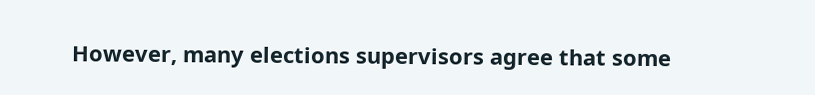However, many elections supervisors agree that some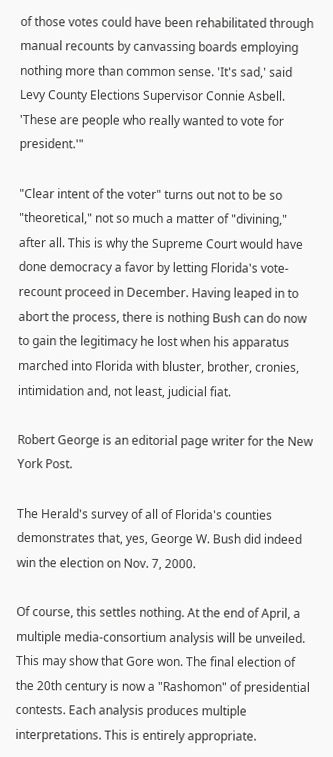of those votes could have been rehabilitated through manual recounts by canvassing boards employing nothing more than common sense. 'It's sad,' said Levy County Elections Supervisor Connie Asbell. 'These are people who really wanted to vote for president.'"

"Clear intent of the voter" turns out not to be so "theoretical," not so much a matter of "divining," after all. This is why the Supreme Court would have done democracy a favor by letting Florida's vote-recount proceed in December. Having leaped in to abort the process, there is nothing Bush can do now to gain the legitimacy he lost when his apparatus marched into Florida with bluster, brother, cronies, intimidation and, not least, judicial fiat.

Robert George is an editorial page writer for the New York Post.

The Herald's survey of all of Florida's counties demonstrates that, yes, George W. Bush did indeed win the election on Nov. 7, 2000.

Of course, this settles nothing. At the end of April, a multiple media-consortium analysis will be unveiled. This may show that Gore won. The final election of the 20th century is now a "Rashomon" of presidential contests. Each analysis produces multiple interpretations. This is entirely appropriate.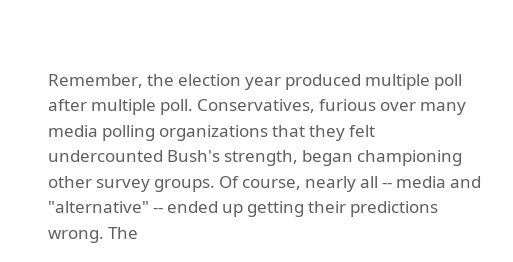Remember, the election year produced multiple poll after multiple poll. Conservatives, furious over many media polling organizations that they felt undercounted Bush's strength, began championing other survey groups. Of course, nearly all -- media and "alternative" -- ended up getting their predictions wrong. The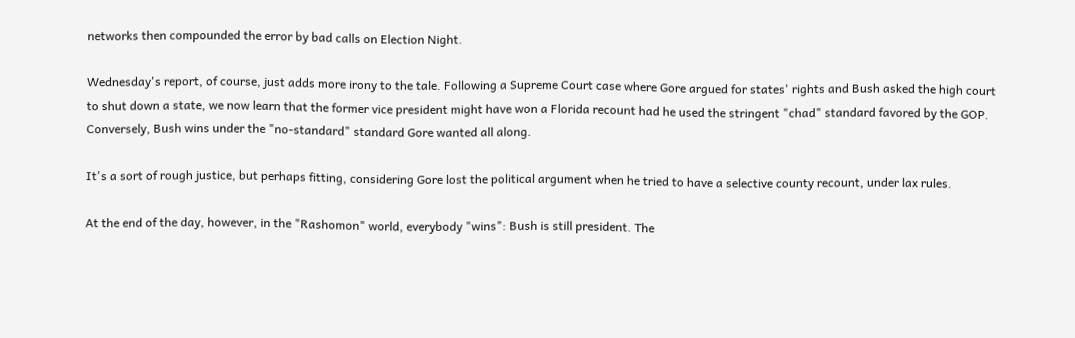networks then compounded the error by bad calls on Election Night.

Wednesday's report, of course, just adds more irony to the tale. Following a Supreme Court case where Gore argued for states' rights and Bush asked the high court to shut down a state, we now learn that the former vice president might have won a Florida recount had he used the stringent "chad" standard favored by the GOP. Conversely, Bush wins under the "no-standard" standard Gore wanted all along.

It's a sort of rough justice, but perhaps fitting, considering Gore lost the political argument when he tried to have a selective county recount, under lax rules.

At the end of the day, however, in the "Rashomon" world, everybody "wins": Bush is still president. The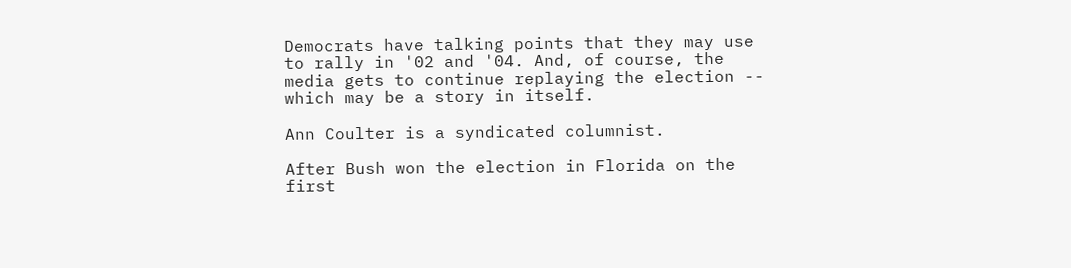Democrats have talking points that they may use to rally in '02 and '04. And, of course, the media gets to continue replaying the election -- which may be a story in itself.

Ann Coulter is a syndicated columnist.

After Bush won the election in Florida on the first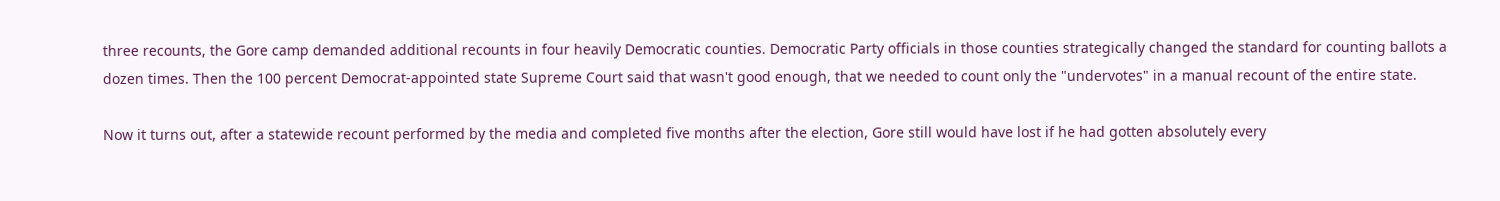three recounts, the Gore camp demanded additional recounts in four heavily Democratic counties. Democratic Party officials in those counties strategically changed the standard for counting ballots a dozen times. Then the 100 percent Democrat-appointed state Supreme Court said that wasn't good enough, that we needed to count only the "undervotes" in a manual recount of the entire state.

Now it turns out, after a statewide recount performed by the media and completed five months after the election, Gore still would have lost if he had gotten absolutely every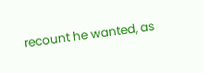recount he wanted, as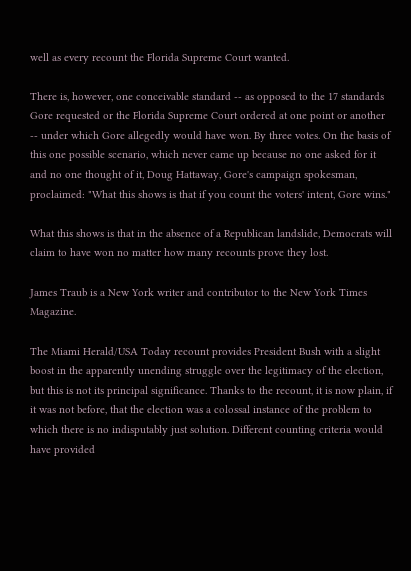well as every recount the Florida Supreme Court wanted.

There is, however, one conceivable standard -- as opposed to the 17 standards Gore requested or the Florida Supreme Court ordered at one point or another -- under which Gore allegedly would have won. By three votes. On the basis of this one possible scenario, which never came up because no one asked for it and no one thought of it, Doug Hattaway, Gore's campaign spokesman, proclaimed: "What this shows is that if you count the voters' intent, Gore wins."

What this shows is that in the absence of a Republican landslide, Democrats will claim to have won no matter how many recounts prove they lost.

James Traub is a New York writer and contributor to the New York Times Magazine.

The Miami Herald/USA Today recount provides President Bush with a slight boost in the apparently unending struggle over the legitimacy of the election, but this is not its principal significance. Thanks to the recount, it is now plain, if it was not before, that the election was a colossal instance of the problem to which there is no indisputably just solution. Different counting criteria would have provided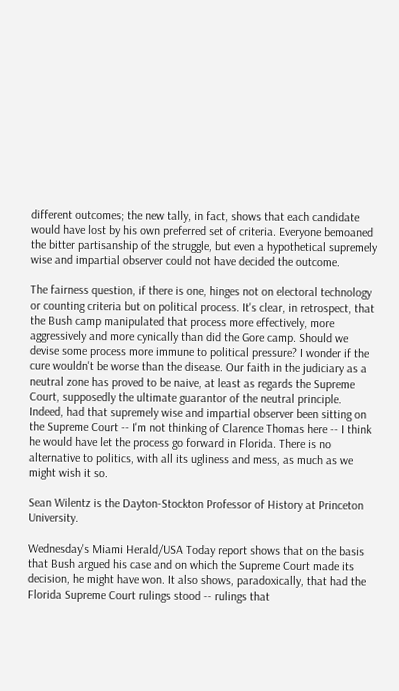different outcomes; the new tally, in fact, shows that each candidate would have lost by his own preferred set of criteria. Everyone bemoaned the bitter partisanship of the struggle, but even a hypothetical supremely wise and impartial observer could not have decided the outcome.

The fairness question, if there is one, hinges not on electoral technology or counting criteria but on political process. It's clear, in retrospect, that the Bush camp manipulated that process more effectively, more aggressively and more cynically than did the Gore camp. Should we devise some process more immune to political pressure? I wonder if the cure wouldn't be worse than the disease. Our faith in the judiciary as a neutral zone has proved to be naive, at least as regards the Supreme Court, supposedly the ultimate guarantor of the neutral principle. Indeed, had that supremely wise and impartial observer been sitting on the Supreme Court -- I'm not thinking of Clarence Thomas here -- I think he would have let the process go forward in Florida. There is no alternative to politics, with all its ugliness and mess, as much as we might wish it so.

Sean Wilentz is the Dayton-Stockton Professor of History at Princeton University.

Wednesday's Miami Herald/USA Today report shows that on the basis that Bush argued his case and on which the Supreme Court made its decision, he might have won. It also shows, paradoxically, that had the Florida Supreme Court rulings stood -- rulings that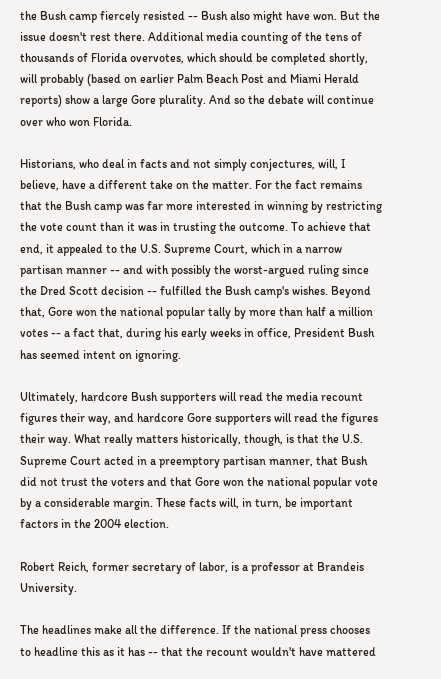the Bush camp fiercely resisted -- Bush also might have won. But the issue doesn't rest there. Additional media counting of the tens of thousands of Florida overvotes, which should be completed shortly, will probably (based on earlier Palm Beach Post and Miami Herald reports) show a large Gore plurality. And so the debate will continue over who won Florida.

Historians, who deal in facts and not simply conjectures, will, I believe, have a different take on the matter. For the fact remains that the Bush camp was far more interested in winning by restricting the vote count than it was in trusting the outcome. To achieve that end, it appealed to the U.S. Supreme Court, which in a narrow partisan manner -- and with possibly the worst-argued ruling since the Dred Scott decision -- fulfilled the Bush camp's wishes. Beyond that, Gore won the national popular tally by more than half a million votes -- a fact that, during his early weeks in office, President Bush has seemed intent on ignoring.

Ultimately, hardcore Bush supporters will read the media recount figures their way, and hardcore Gore supporters will read the figures their way. What really matters historically, though, is that the U.S. Supreme Court acted in a preemptory partisan manner, that Bush did not trust the voters and that Gore won the national popular vote by a considerable margin. These facts will, in turn, be important factors in the 2004 election.

Robert Reich, former secretary of labor, is a professor at Brandeis University.

The headlines make all the difference. If the national press chooses to headline this as it has -- that the recount wouldn't have mattered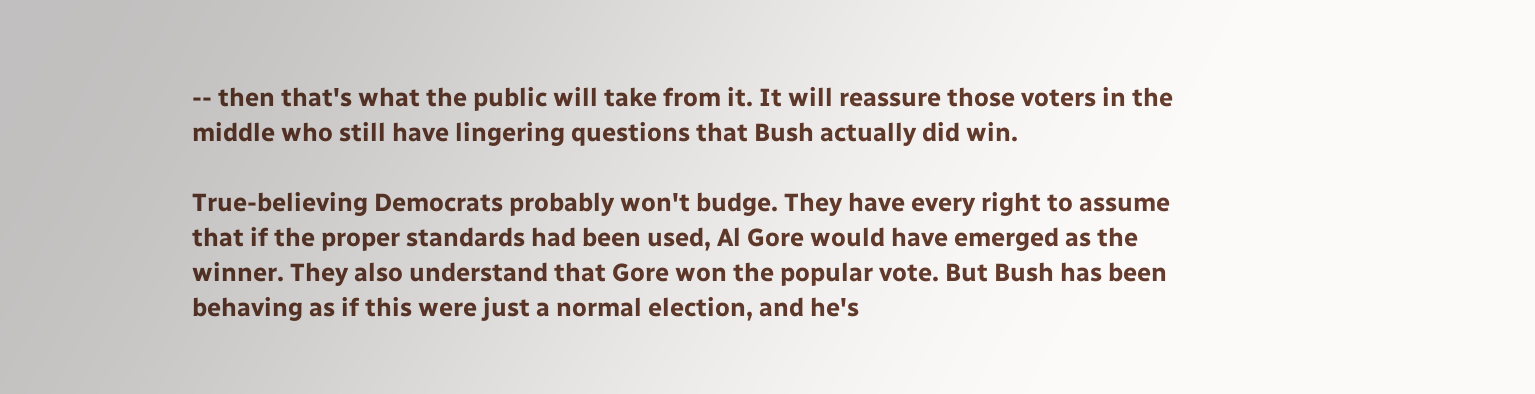-- then that's what the public will take from it. It will reassure those voters in the middle who still have lingering questions that Bush actually did win.

True-believing Democrats probably won't budge. They have every right to assume that if the proper standards had been used, Al Gore would have emerged as the winner. They also understand that Gore won the popular vote. But Bush has been behaving as if this were just a normal election, and he's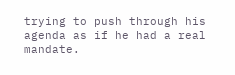trying to push through his agenda as if he had a real mandate.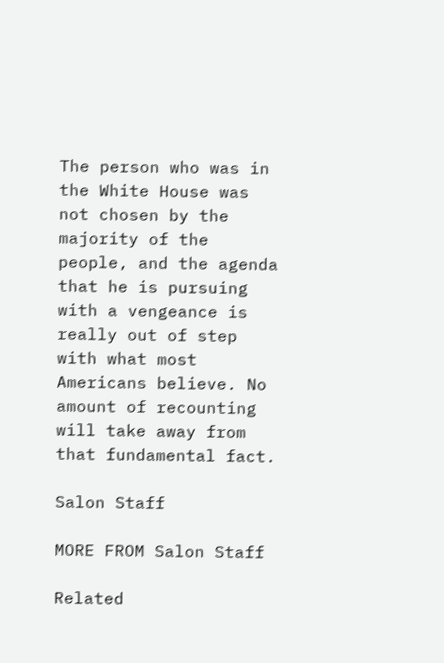The person who was in the White House was not chosen by the majority of the people, and the agenda that he is pursuing with a vengeance is really out of step with what most Americans believe. No amount of recounting will take away from that fundamental fact.

Salon Staff

MORE FROM Salon Staff

Related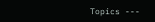Topics ---